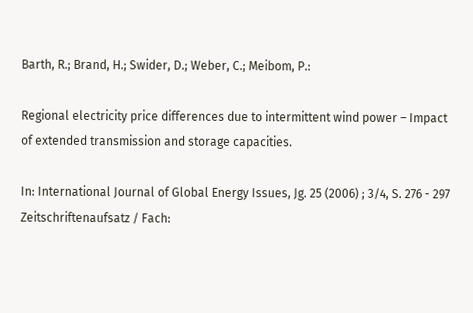Barth, R.; Brand, H.; Swider, D.; Weber, C.; Meibom, P.:

Regional electricity price differences due to intermittent wind power – Impact of extended transmission and storage capacities.

In: International Journal of Global Energy Issues, Jg. 25 (2006) ; 3/4, S. 276 - 297
Zeitschriftenaufsatz / Fach: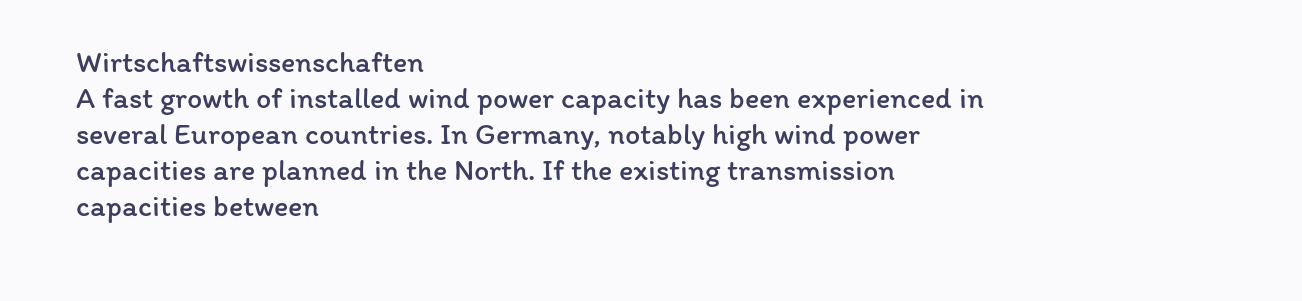Wirtschaftswissenschaften
A fast growth of installed wind power capacity has been experienced in several European countries. In Germany, notably high wind power capacities are planned in the North. If the existing transmission capacities between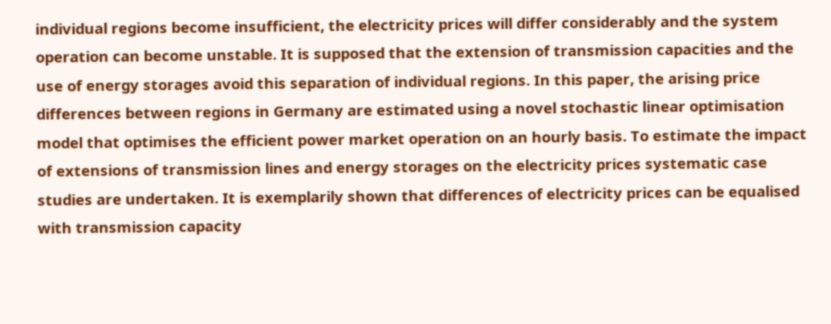individual regions become insufficient, the electricity prices will differ considerably and the system operation can become unstable. It is supposed that the extension of transmission capacities and the use of energy storages avoid this separation of individual regions. In this paper, the arising price differences between regions in Germany are estimated using a novel stochastic linear optimisation model that optimises the efficient power market operation on an hourly basis. To estimate the impact of extensions of transmission lines and energy storages on the electricity prices systematic case studies are undertaken. It is exemplarily shown that differences of electricity prices can be equalised with transmission capacity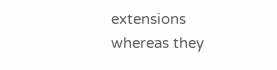extensions whereas they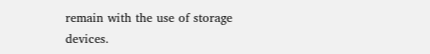remain with the use of storage devices.